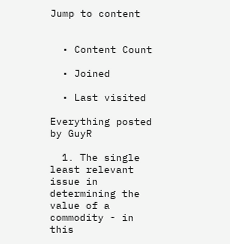Jump to content


  • Content Count

  • Joined

  • Last visited

Everything posted by GuyR

  1. The single least relevant issue in determining the value of a commodity - in this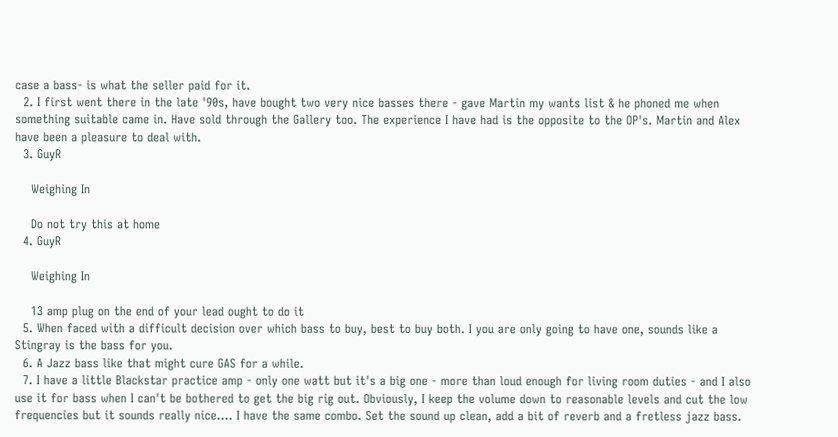case a bass- is what the seller paid for it.
  2. I first went there in the late '90s, have bought two very nice basses there - gave Martin my wants list & he phoned me when something suitable came in. Have sold through the Gallery too. The experience I have had is the opposite to the OP's. Martin and Alex have been a pleasure to deal with.
  3. GuyR

    Weighing In

    Do not try this at home
  4. GuyR

    Weighing In

    13 amp plug on the end of your lead ought to do it
  5. When faced with a difficult decision over which bass to buy, best to buy both. I you are only going to have one, sounds like a Stingray is the bass for you.
  6. A Jazz bass like that might cure GAS for a while.
  7. I have a little Blackstar practice amp - only one watt but it's a big one - more than loud enough for living room duties - and I also use it for bass when I can't be bothered to get the big rig out. Obviously, I keep the volume down to reasonable levels and cut the low frequencies but it sounds really nice.... I have the same combo. Set the sound up clean, add a bit of reverb and a fretless jazz bass.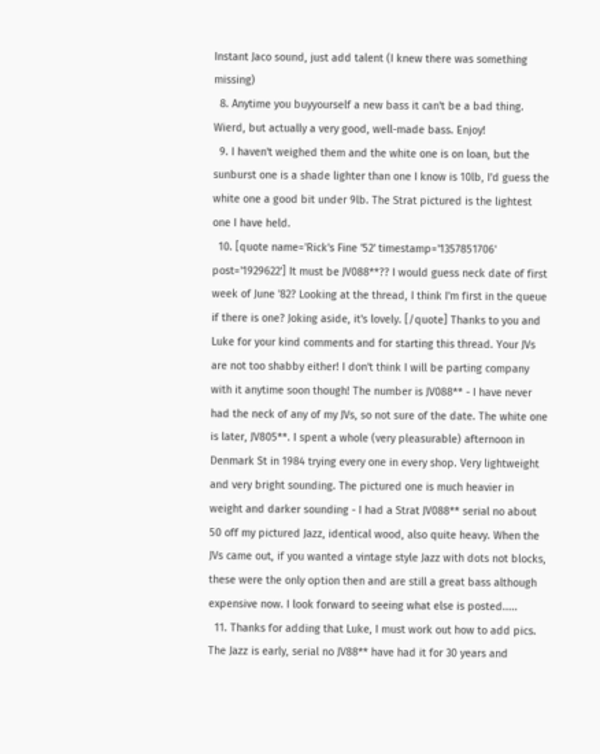Instant Jaco sound, just add talent (I knew there was something missing)
  8. Anytime you buyyourself a new bass it can't be a bad thing. Wierd, but actually a very good, well-made bass. Enjoy!
  9. I haven't weighed them and the white one is on loan, but the sunburst one is a shade lighter than one I know is 10lb, I'd guess the white one a good bit under 9lb. The Strat pictured is the lightest one I have held.
  10. [quote name='Rick's Fine '52' timestamp='1357851706' post='1929622'] It must be JV088**?? I would guess neck date of first week of June '82? Looking at the thread, I think I'm first in the queue if there is one? Joking aside, it's lovely. [/quote] Thanks to you and Luke for your kind comments and for starting this thread. Your JVs are not too shabby either! I don't think I will be parting company with it anytime soon though! The number is JV088** - I have never had the neck of any of my JVs, so not sure of the date. The white one is later, JV805**. I spent a whole (very pleasurable) afternoon in Denmark St in 1984 trying every one in every shop. Very lightweight and very bright sounding. The pictured one is much heavier in weight and darker sounding - I had a Strat JV088** serial no about 50 off my pictured Jazz, identical wood, also quite heavy. When the JVs came out, if you wanted a vintage style Jazz with dots not blocks, these were the only option then and are still a great bass although expensive now. I look forward to seeing what else is posted.....
  11. Thanks for adding that Luke, I must work out how to add pics. The Jazz is early, serial no JV88** have had it for 30 years and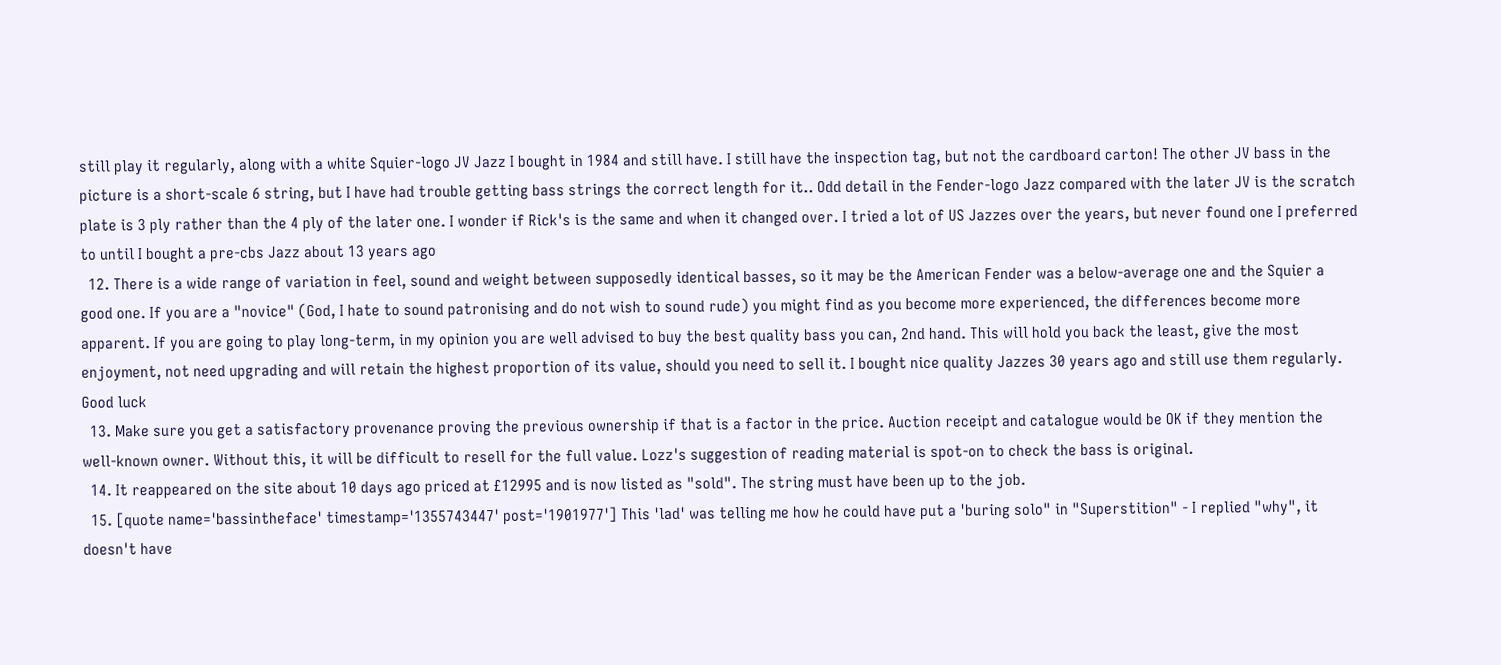still play it regularly, along with a white Squier-logo JV Jazz I bought in 1984 and still have. I still have the inspection tag, but not the cardboard carton! The other JV bass in the picture is a short-scale 6 string, but I have had trouble getting bass strings the correct length for it.. Odd detail in the Fender-logo Jazz compared with the later JV is the scratch plate is 3 ply rather than the 4 ply of the later one. I wonder if Rick's is the same and when it changed over. I tried a lot of US Jazzes over the years, but never found one I preferred to until I bought a pre-cbs Jazz about 13 years ago
  12. There is a wide range of variation in feel, sound and weight between supposedly identical basses, so it may be the American Fender was a below-average one and the Squier a good one. If you are a "novice" (God, I hate to sound patronising and do not wish to sound rude) you might find as you become more experienced, the differences become more apparent. If you are going to play long-term, in my opinion you are well advised to buy the best quality bass you can, 2nd hand. This will hold you back the least, give the most enjoyment, not need upgrading and will retain the highest proportion of its value, should you need to sell it. I bought nice quality Jazzes 30 years ago and still use them regularly. Good luck
  13. Make sure you get a satisfactory provenance proving the previous ownership if that is a factor in the price. Auction receipt and catalogue would be OK if they mention the well-known owner. Without this, it will be difficult to resell for the full value. Lozz's suggestion of reading material is spot-on to check the bass is original.
  14. It reappeared on the site about 10 days ago priced at £12995 and is now listed as "sold". The string must have been up to the job.
  15. [quote name='bassintheface' timestamp='1355743447' post='1901977'] This 'lad' was telling me how he could have put a 'buring solo" in "Superstition" - I replied "why", it doesn't have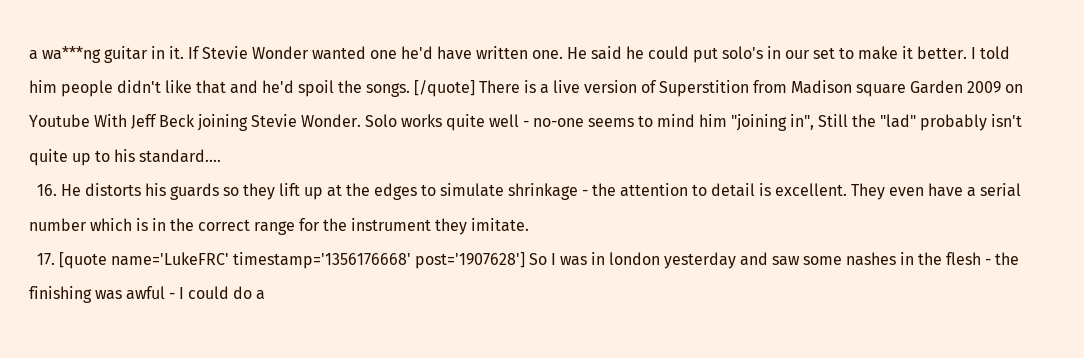a wa***ng guitar in it. If Stevie Wonder wanted one he'd have written one. He said he could put solo's in our set to make it better. I told him people didn't like that and he'd spoil the songs. [/quote] There is a live version of Superstition from Madison square Garden 2009 on Youtube With Jeff Beck joining Stevie Wonder. Solo works quite well - no-one seems to mind him "joining in", Still the "lad" probably isn't quite up to his standard....
  16. He distorts his guards so they lift up at the edges to simulate shrinkage - the attention to detail is excellent. They even have a serial number which is in the correct range for the instrument they imitate.
  17. [quote name='LukeFRC' timestamp='1356176668' post='1907628'] So I was in london yesterday and saw some nashes in the flesh - the finishing was awful - I could do a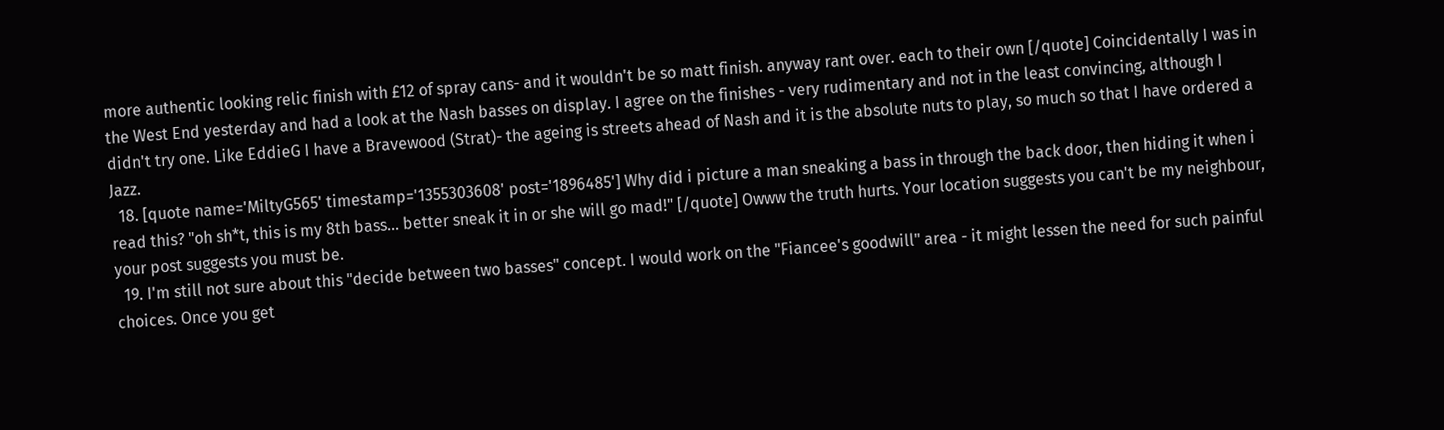more authentic looking relic finish with £12 of spray cans- and it wouldn't be so matt finish. anyway rant over. each to their own [/quote] Coincidentally I was in the West End yesterday and had a look at the Nash basses on display. I agree on the finishes - very rudimentary and not in the least convincing, although I didn't try one. Like EddieG I have a Bravewood (Strat)- the ageing is streets ahead of Nash and it is the absolute nuts to play, so much so that I have ordered a Jazz.
  18. [quote name='MiltyG565' timestamp='1355303608' post='1896485'] Why did i picture a man sneaking a bass in through the back door, then hiding it when i read this? "oh sh*t, this is my 8th bass... better sneak it in or she will go mad!" [/quote] Owww the truth hurts. Your location suggests you can't be my neighbour, your post suggests you must be.
  19. I'm still not sure about this "decide between two basses" concept. I would work on the "Fiancee's goodwill" area - it might lessen the need for such painful choices. Once you get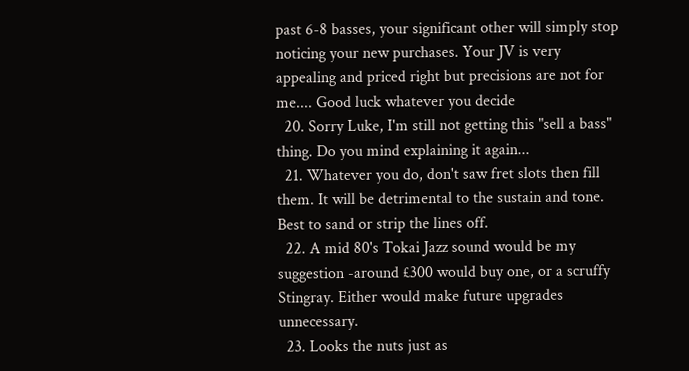past 6-8 basses, your significant other will simply stop noticing your new purchases. Your JV is very appealing and priced right but precisions are not for me.... Good luck whatever you decide
  20. Sorry Luke, I'm still not getting this "sell a bass" thing. Do you mind explaining it again...
  21. Whatever you do, don't saw fret slots then fill them. It will be detrimental to the sustain and tone. Best to sand or strip the lines off.
  22. A mid 80's Tokai Jazz sound would be my suggestion -around £300 would buy one, or a scruffy Stingray. Either would make future upgrades unnecessary.
  23. Looks the nuts just as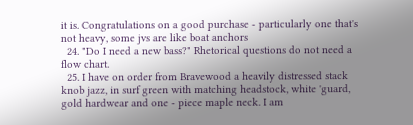it is. Congratulations on a good purchase - particularly one that's not heavy, some jvs are like boat anchors
  24. "Do I need a new bass?" Rhetorical questions do not need a flow chart.
  25. I have on order from Bravewood a heavily distressed stack knob jazz, in surf green with matching headstock, white 'guard, gold hardwear and one - piece maple neck. I am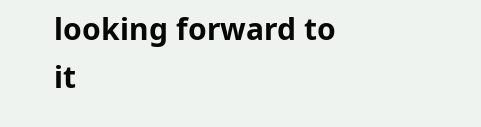looking forward to it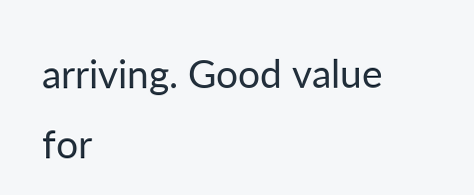arriving. Good value for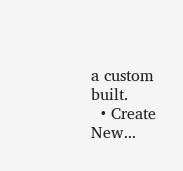a custom built.
  • Create New...